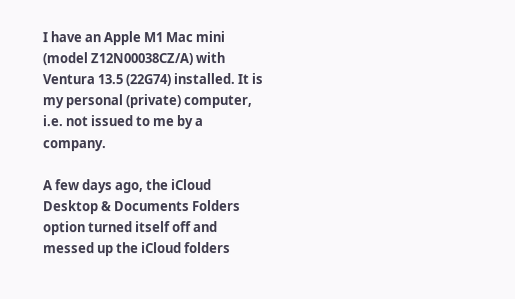I have an Apple M1 Mac mini (model Z12N00038CZ/A) with Ventura 13.5 (22G74) installed. It is my personal (private) computer, i.e. not issued to me by a company.

A few days ago, the iCloud Desktop & Documents Folders option turned itself off and messed up the iCloud folders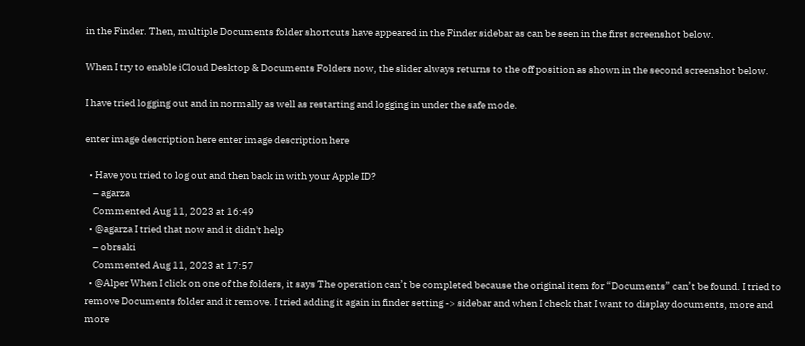in the Finder. Then, multiple Documents folder shortcuts have appeared in the Finder sidebar as can be seen in the first screenshot below.

When I try to enable iCloud Desktop & Documents Folders now, the slider always returns to the off position as shown in the second screenshot below.

I have tried logging out and in normally as well as restarting and logging in under the safe mode.

enter image description here enter image description here

  • Have you tried to log out and then back in with your Apple ID?
    – agarza
    Commented Aug 11, 2023 at 16:49
  • @agarza I tried that now and it didn't help
    – obrsaki
    Commented Aug 11, 2023 at 17:57
  • @Alper When I click on one of the folders, it says The operation can’t be completed because the original item for “Documents” can’t be found. I tried to remove Documents folder and it remove. I tried adding it again in finder setting -> sidebar and when I check that I want to display documents, more and more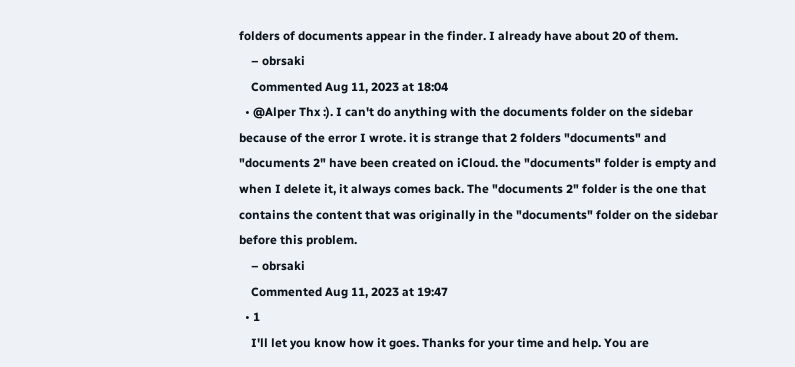folders of documents appear in the finder. I already have about 20 of them.
    – obrsaki
    Commented Aug 11, 2023 at 18:04
  • @Alper Thx :). I can't do anything with the documents folder on the sidebar because of the error I wrote. it is strange that 2 folders "documents" and "documents 2" have been created on iCloud. the "documents" folder is empty and when I delete it, it always comes back. The "documents 2" folder is the one that contains the content that was originally in the "documents" folder on the sidebar before this problem.
    – obrsaki
    Commented Aug 11, 2023 at 19:47
  • 1
    I'll let you know how it goes. Thanks for your time and help. You are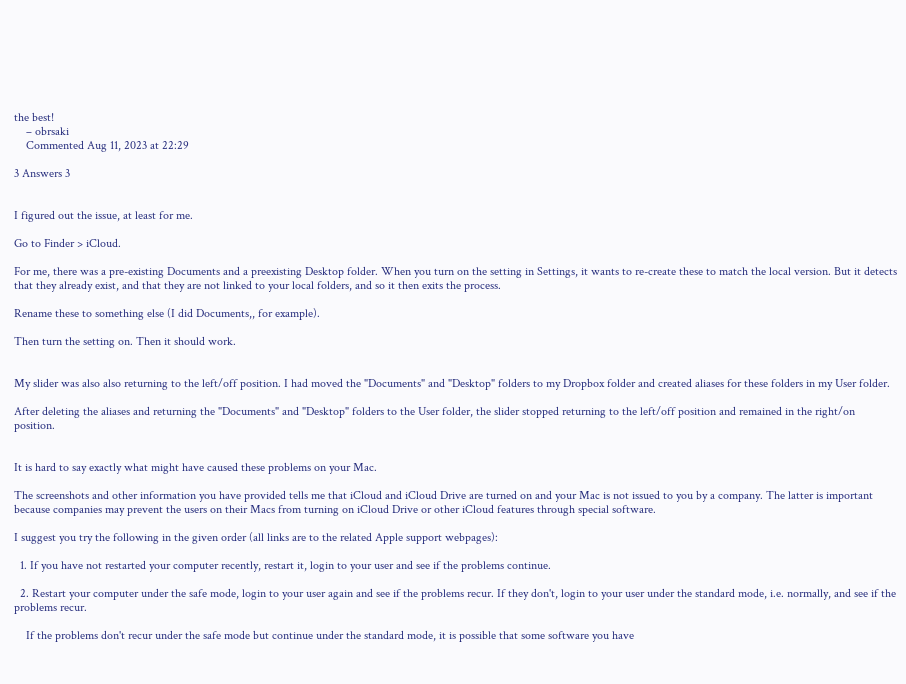the best!
    – obrsaki
    Commented Aug 11, 2023 at 22:29

3 Answers 3


I figured out the issue, at least for me.

Go to Finder > iCloud.

For me, there was a pre-existing Documents and a preexisting Desktop folder. When you turn on the setting in Settings, it wants to re-create these to match the local version. But it detects that they already exist, and that they are not linked to your local folders, and so it then exits the process.

Rename these to something else (I did Documents,, for example).

Then turn the setting on. Then it should work.


My slider was also also returning to the left/off position. I had moved the "Documents" and "Desktop" folders to my Dropbox folder and created aliases for these folders in my User folder.

After deleting the aliases and returning the "Documents" and "Desktop" folders to the User folder, the slider stopped returning to the left/off position and remained in the right/on position.


It is hard to say exactly what might have caused these problems on your Mac.

The screenshots and other information you have provided tells me that iCloud and iCloud Drive are turned on and your Mac is not issued to you by a company. The latter is important because companies may prevent the users on their Macs from turning on iCloud Drive or other iCloud features through special software.

I suggest you try the following in the given order (all links are to the related Apple support webpages):

  1. If you have not restarted your computer recently, restart it, login to your user and see if the problems continue.

  2. Restart your computer under the safe mode, login to your user again and see if the problems recur. If they don't, login to your user under the standard mode, i.e. normally, and see if the problems recur.

    If the problems don't recur under the safe mode but continue under the standard mode, it is possible that some software you have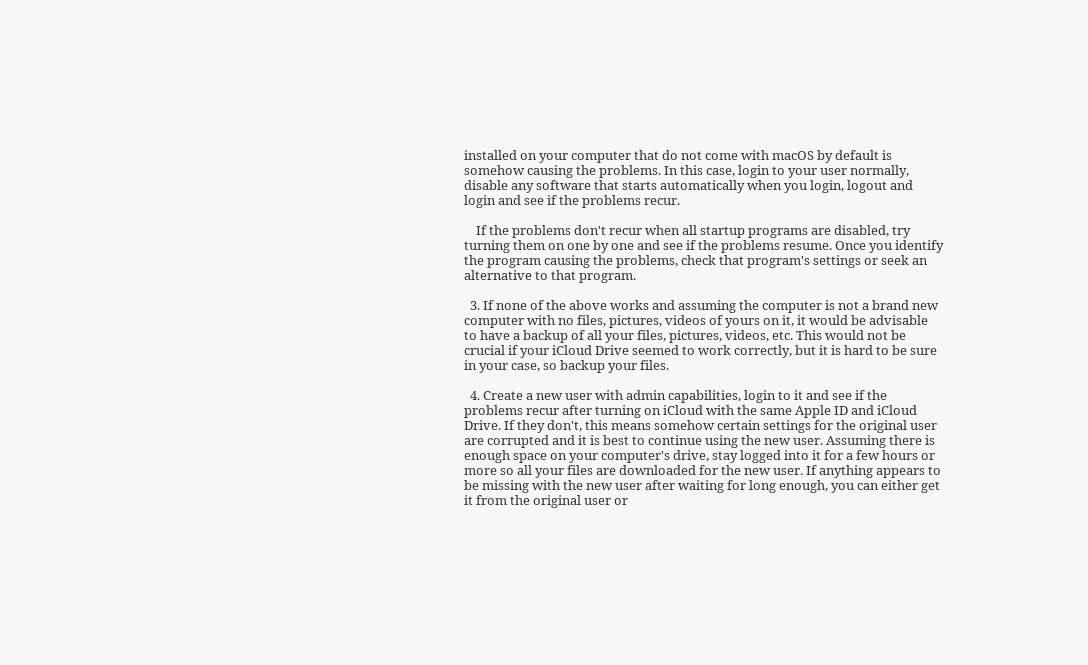installed on your computer that do not come with macOS by default is somehow causing the problems. In this case, login to your user normally, disable any software that starts automatically when you login, logout and login and see if the problems recur.

    If the problems don't recur when all startup programs are disabled, try turning them on one by one and see if the problems resume. Once you identify the program causing the problems, check that program's settings or seek an alternative to that program.

  3. If none of the above works and assuming the computer is not a brand new computer with no files, pictures, videos of yours on it, it would be advisable to have a backup of all your files, pictures, videos, etc. This would not be crucial if your iCloud Drive seemed to work correctly, but it is hard to be sure in your case, so backup your files.

  4. Create a new user with admin capabilities, login to it and see if the problems recur after turning on iCloud with the same Apple ID and iCloud Drive. If they don't, this means somehow certain settings for the original user are corrupted and it is best to continue using the new user. Assuming there is enough space on your computer's drive, stay logged into it for a few hours or more so all your files are downloaded for the new user. If anything appears to be missing with the new user after waiting for long enough, you can either get it from the original user or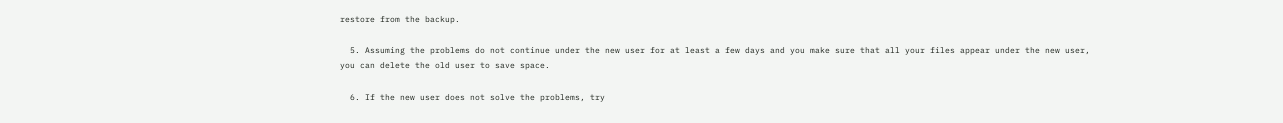restore from the backup.

  5. Assuming the problems do not continue under the new user for at least a few days and you make sure that all your files appear under the new user, you can delete the old user to save space.

  6. If the new user does not solve the problems, try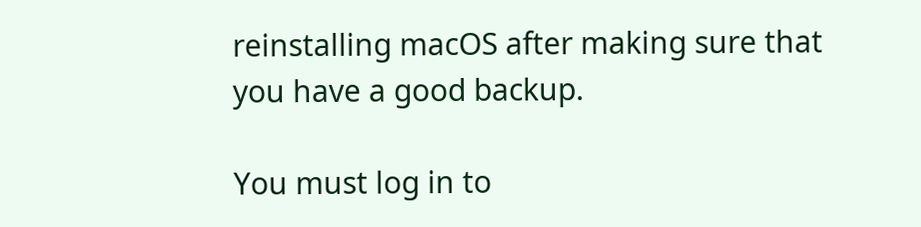reinstalling macOS after making sure that you have a good backup.

You must log in to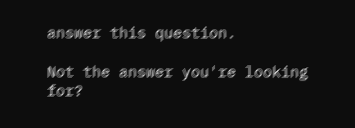answer this question.

Not the answer you're looking for?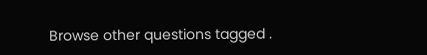Browse other questions tagged .